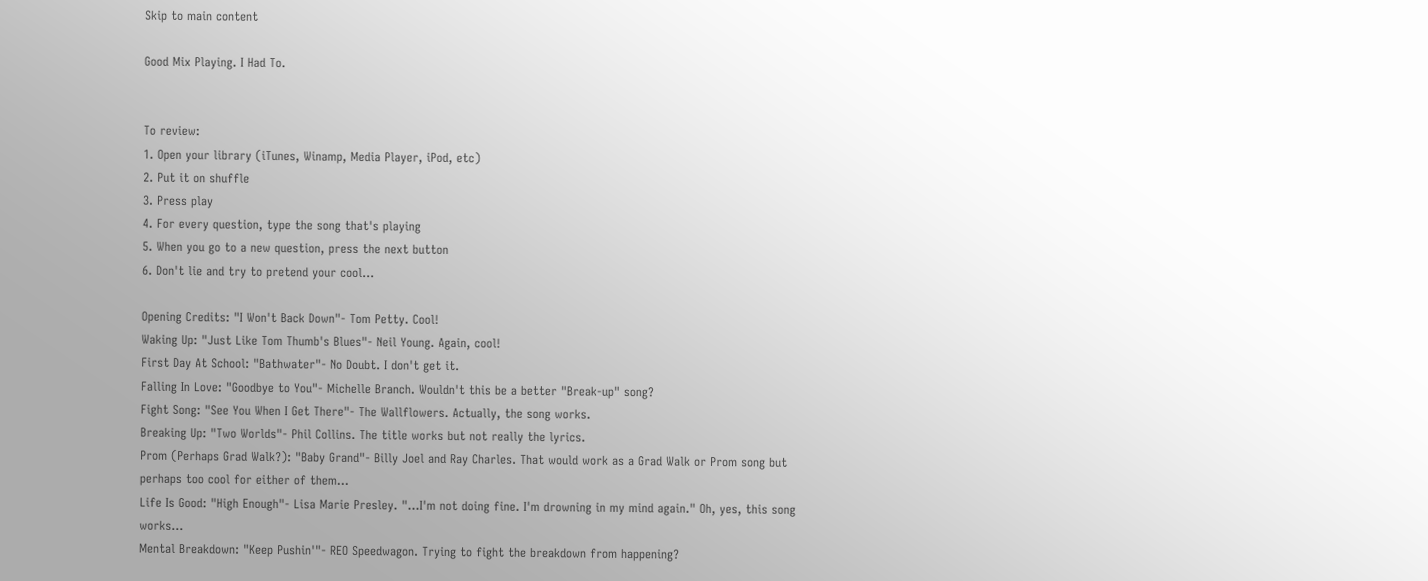Skip to main content

Good Mix Playing. I Had To.


To review:
1. Open your library (iTunes, Winamp, Media Player, iPod, etc)
2. Put it on shuffle
3. Press play
4. For every question, type the song that's playing
5. When you go to a new question, press the next button
6. Don't lie and try to pretend your cool...

Opening Credits: "I Won't Back Down"- Tom Petty. Cool!
Waking Up: "Just Like Tom Thumb's Blues"- Neil Young. Again, cool!
First Day At School: "Bathwater"- No Doubt. I don't get it.
Falling In Love: "Goodbye to You"- Michelle Branch. Wouldn't this be a better "Break-up" song?
Fight Song: "See You When I Get There"- The Wallflowers. Actually, the song works.
Breaking Up: "Two Worlds"- Phil Collins. The title works but not really the lyrics.
Prom (Perhaps Grad Walk?): "Baby Grand"- Billy Joel and Ray Charles. That would work as a Grad Walk or Prom song but perhaps too cool for either of them...
Life Is Good: "High Enough"- Lisa Marie Presley. "...I'm not doing fine. I'm drowning in my mind again." Oh, yes, this song works...
Mental Breakdown: "Keep Pushin'"- REO Speedwagon. Trying to fight the breakdown from happening?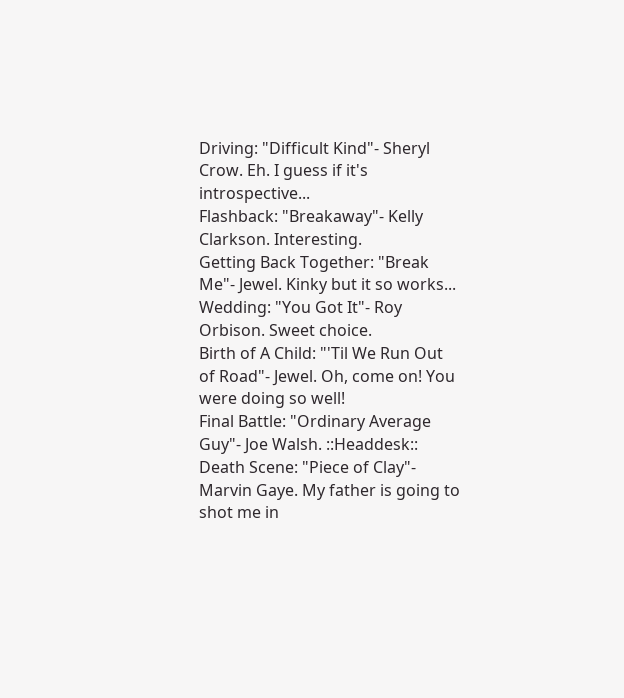Driving: "Difficult Kind"- Sheryl Crow. Eh. I guess if it's introspective...
Flashback: "Breakaway"- Kelly Clarkson. Interesting.
Getting Back Together: "Break Me"- Jewel. Kinky but it so works...
Wedding: "You Got It"- Roy Orbison. Sweet choice.
Birth of A Child: "'Til We Run Out of Road"- Jewel. Oh, come on! You were doing so well!
Final Battle: "Ordinary Average Guy"- Joe Walsh. ::Headdesk::
Death Scene: "Piece of Clay"- Marvin Gaye. My father is going to shot me in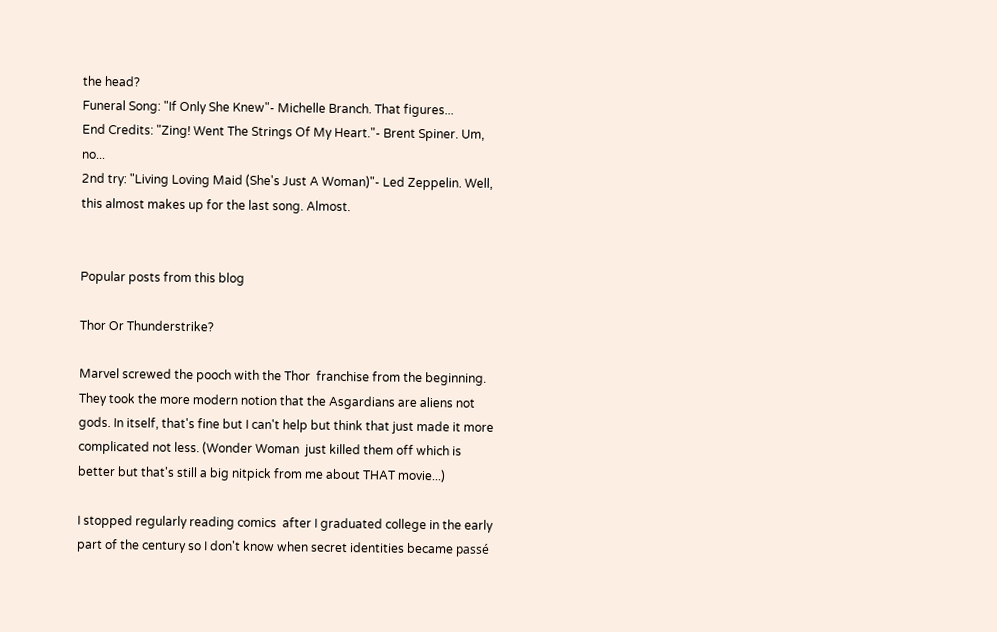the head?
Funeral Song: "If Only She Knew"- Michelle Branch. That figures...
End Credits: "Zing! Went The Strings Of My Heart."- Brent Spiner. Um, no...
2nd try: "Living Loving Maid (She's Just A Woman)"- Led Zeppelin. Well, this almost makes up for the last song. Almost.


Popular posts from this blog

Thor Or Thunderstrike?

Marvel screwed the pooch with the Thor  franchise from the beginning. They took the more modern notion that the Asgardians are aliens not gods. In itself, that's fine but I can't help but think that just made it more complicated not less. (Wonder Woman  just killed them off which is better but that's still a big nitpick from me about THAT movie...)

I stopped regularly reading comics  after I graduated college in the early part of the century so I don't know when secret identities became passé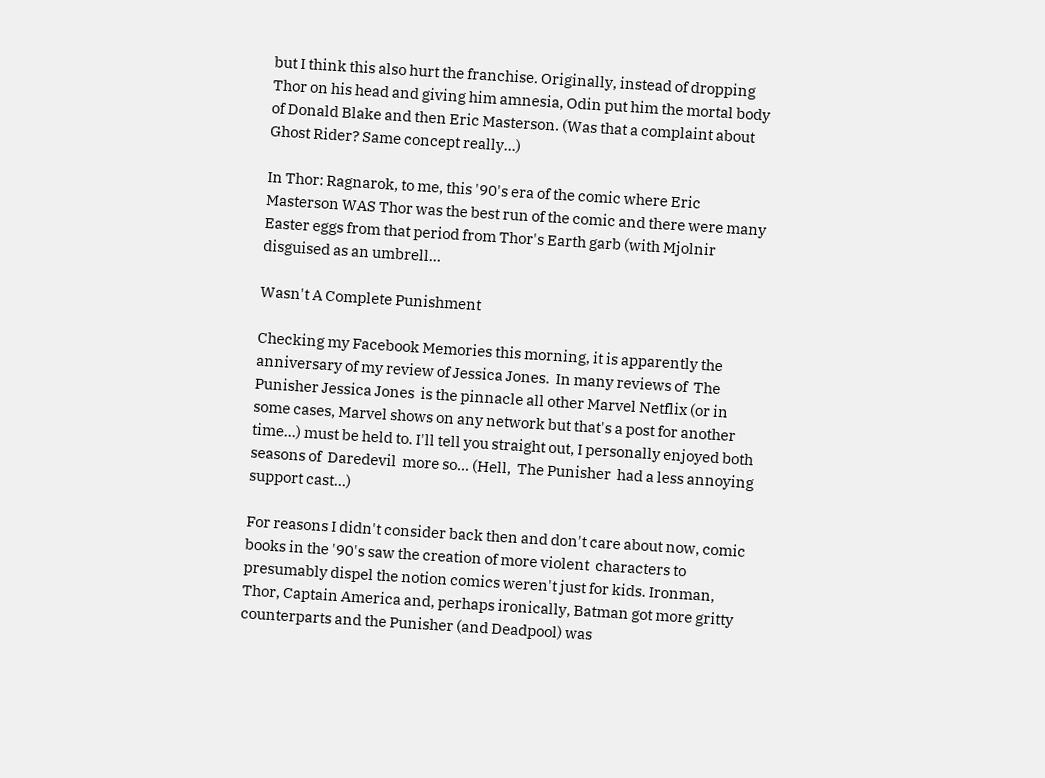but I think this also hurt the franchise. Originally, instead of dropping Thor on his head and giving him amnesia, Odin put him the mortal body of Donald Blake and then Eric Masterson. (Was that a complaint about Ghost Rider? Same concept really...)

In Thor: Ragnarok, to me, this '90's era of the comic where Eric Masterson WAS Thor was the best run of the comic and there were many Easter eggs from that period from Thor's Earth garb (with Mjolnir disguised as an umbrell…

Wasn't A Complete Punishment

Checking my Facebook Memories this morning, it is apparently the anniversary of my review of Jessica Jones.  In many reviews of  The Punisher Jessica Jones  is the pinnacle all other Marvel Netflix (or in some cases, Marvel shows on any network but that's a post for another time...) must be held to. I'll tell you straight out, I personally enjoyed both seasons of  Daredevil  more so... (Hell,  The Punisher  had a less annoying support cast...)

For reasons I didn't consider back then and don't care about now, comic books in the '90's saw the creation of more violent  characters to presumably dispel the notion comics weren't just for kids. Ironman, Thor, Captain America and, perhaps ironically, Batman got more gritty counterparts and the Punisher (and Deadpool) was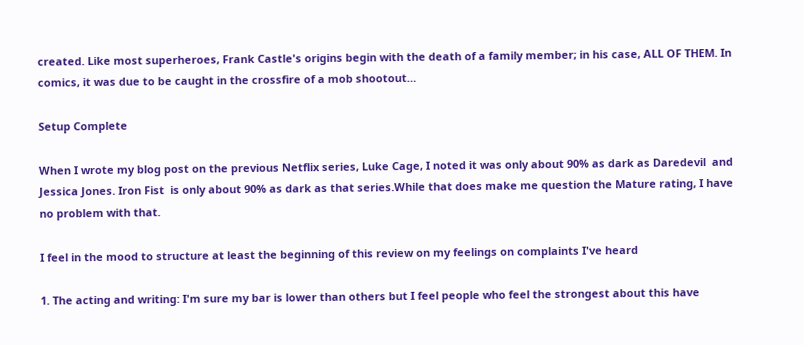created. Like most superheroes, Frank Castle's origins begin with the death of a family member; in his case, ALL OF THEM. In comics, it was due to be caught in the crossfire of a mob shootout…

Setup Complete

When I wrote my blog post on the previous Netflix series, Luke Cage, I noted it was only about 90% as dark as Daredevil  and Jessica Jones. Iron Fist  is only about 90% as dark as that series.While that does make me question the Mature rating, I have no problem with that.

I feel in the mood to structure at least the beginning of this review on my feelings on complaints I've heard

1. The acting and writing: I'm sure my bar is lower than others but I feel people who feel the strongest about this have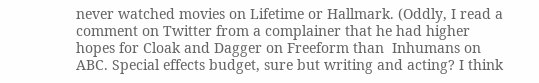never watched movies on Lifetime or Hallmark. (Oddly, I read a comment on Twitter from a complainer that he had higher hopes for Cloak and Dagger on Freeform than  Inhumans on ABC. Special effects budget, sure but writing and acting? I think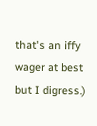that's an iffy wager at best but I digress.)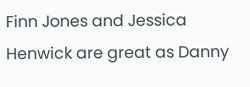Finn Jones and Jessica Henwick are great as Danny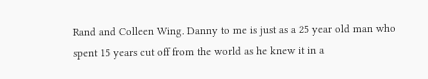Rand and Colleen Wing. Danny to me is just as a 25 year old man who spent 15 years cut off from the world as he knew it in a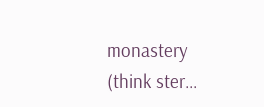monastery (think ster…